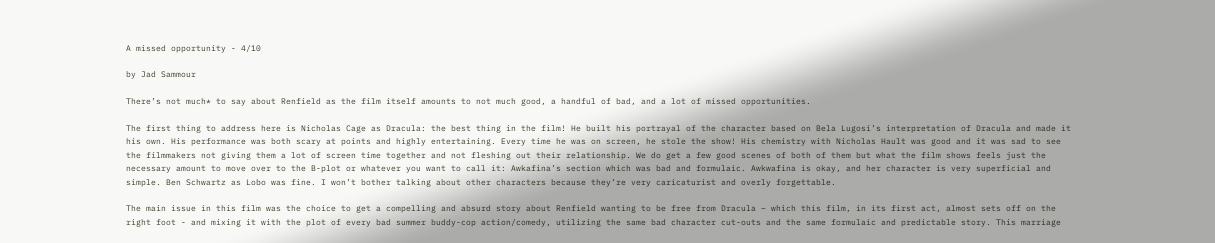A missed opportunity - 4/10

by Jad Sammour

There’s not much* to say about Renfield as the film itself amounts to not much good, a handful of bad, and a lot of missed opportunities.

The first thing to address here is Nicholas Cage as Dracula: the best thing in the film! He built his portrayal of the character based on Bela Lugosi’s interpretation of Dracula and made it his own. His performance was both scary at points and highly entertaining. Every time he was on screen, he stole the show! His chemistry with Nicholas Hault was good and it was sad to see the filmmakers not giving them a lot of screen time together and not fleshing out their relationship. We do get a few good scenes of both of them but what the film shows feels just the necessary amount to move over to the B-plot or whatever you want to call it: Awkafina’s section which was bad and formulaic. Awkwafina is okay, and her character is very superficial and simple. Ben Schwartz as Lobo was fine. I won’t bother talking about other characters because they’re very caricaturist and overly forgettable.

The main issue in this film was the choice to get a compelling and absurd story about Renfield wanting to be free from Dracula – which this film, in its first act, almost sets off on the right foot - and mixing it with the plot of every bad summer buddy-cop action/comedy, utilizing the same bad character cut-outs and the same formulaic and predictable story. This marriage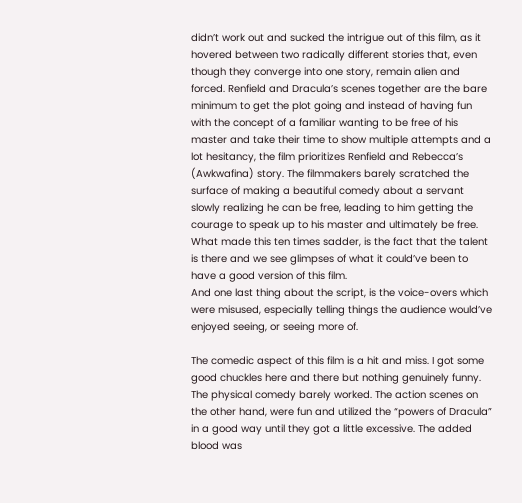didn’t work out and sucked the intrigue out of this film, as it hovered between two radically different stories that, even though they converge into one story, remain alien and forced. Renfield and Dracula’s scenes together are the bare minimum to get the plot going and instead of having fun with the concept of a familiar wanting to be free of his master and take their time to show multiple attempts and a lot hesitancy, the film prioritizes Renfield and Rebecca’s (Awkwafina) story. The filmmakers barely scratched the surface of making a beautiful comedy about a servant slowly realizing he can be free, leading to him getting the courage to speak up to his master and ultimately be free. What made this ten times sadder, is the fact that the talent is there and we see glimpses of what it could’ve been to have a good version of this film.
And one last thing about the script, is the voice-overs which were misused, especially telling things the audience would’ve enjoyed seeing, or seeing more of.

The comedic aspect of this film is a hit and miss. I got some good chuckles here and there but nothing genuinely funny. The physical comedy barely worked. The action scenes on the other hand, were fun and utilized the “powers of Dracula” in a good way until they got a little excessive. The added blood was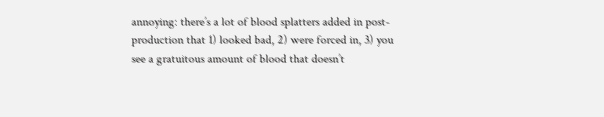annoying: there’s a lot of blood splatters added in post-production that 1) looked bad, 2) were forced in, 3) you see a gratuitous amount of blood that doesn’t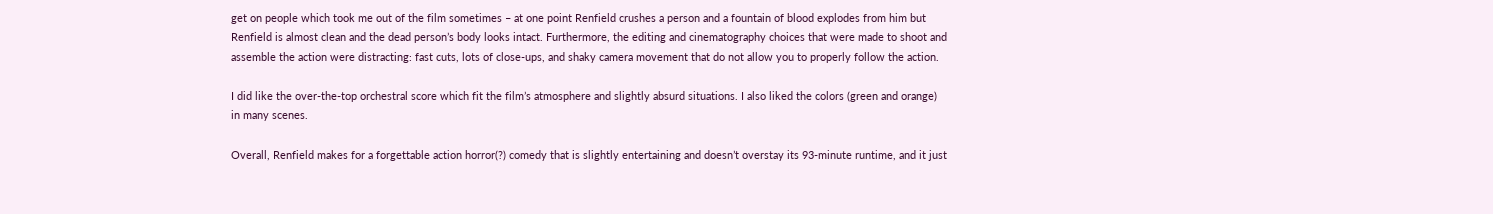get on people which took me out of the film sometimes – at one point Renfield crushes a person and a fountain of blood explodes from him but Renfield is almost clean and the dead person’s body looks intact. Furthermore, the editing and cinematography choices that were made to shoot and assemble the action were distracting: fast cuts, lots of close-ups, and shaky camera movement that do not allow you to properly follow the action.

I did like the over-the-top orchestral score which fit the film’s atmosphere and slightly absurd situations. I also liked the colors (green and orange) in many scenes.

Overall, Renfield makes for a forgettable action horror(?) comedy that is slightly entertaining and doesn’t overstay its 93-minute runtime, and it just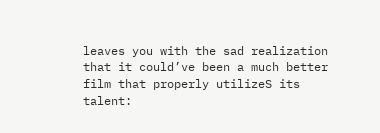leaves you with the sad realization that it could’ve been a much better film that properly utilizeS its talent: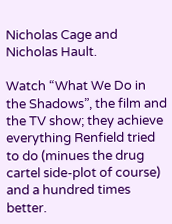Nicholas Cage and Nicholas Hault.

Watch “What We Do in the Shadows”, the film and the TV show; they achieve everything Renfield tried to do (minues the drug cartel side-plot of course) and a hundred times better.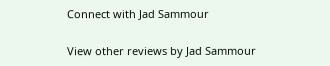Connect with Jad Sammour

View other reviews by Jad Sammour